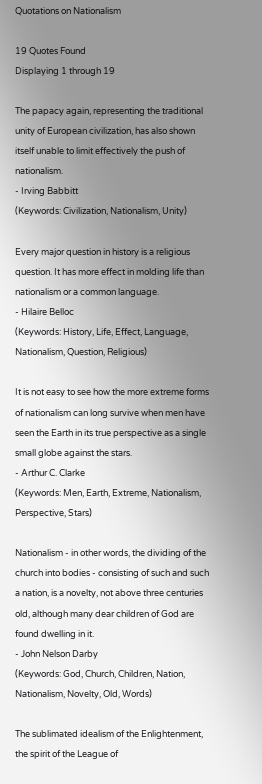Quotations on Nationalism

19 Quotes Found
Displaying 1 through 19

The papacy again, representing the traditional unity of European civilization, has also shown itself unable to limit effectively the push of nationalism.
- Irving Babbitt
(Keywords: Civilization, Nationalism, Unity)

Every major question in history is a religious question. It has more effect in molding life than nationalism or a common language.
- Hilaire Belloc
(Keywords: History, Life, Effect, Language, Nationalism, Question, Religious)

It is not easy to see how the more extreme forms of nationalism can long survive when men have seen the Earth in its true perspective as a single small globe against the stars.
- Arthur C. Clarke
(Keywords: Men, Earth, Extreme, Nationalism, Perspective, Stars)

Nationalism - in other words, the dividing of the church into bodies - consisting of such and such a nation, is a novelty, not above three centuries old, although many dear children of God are found dwelling in it.
- John Nelson Darby
(Keywords: God, Church, Children, Nation, Nationalism, Novelty, Old, Words)

The sublimated idealism of the Enlightenment, the spirit of the League of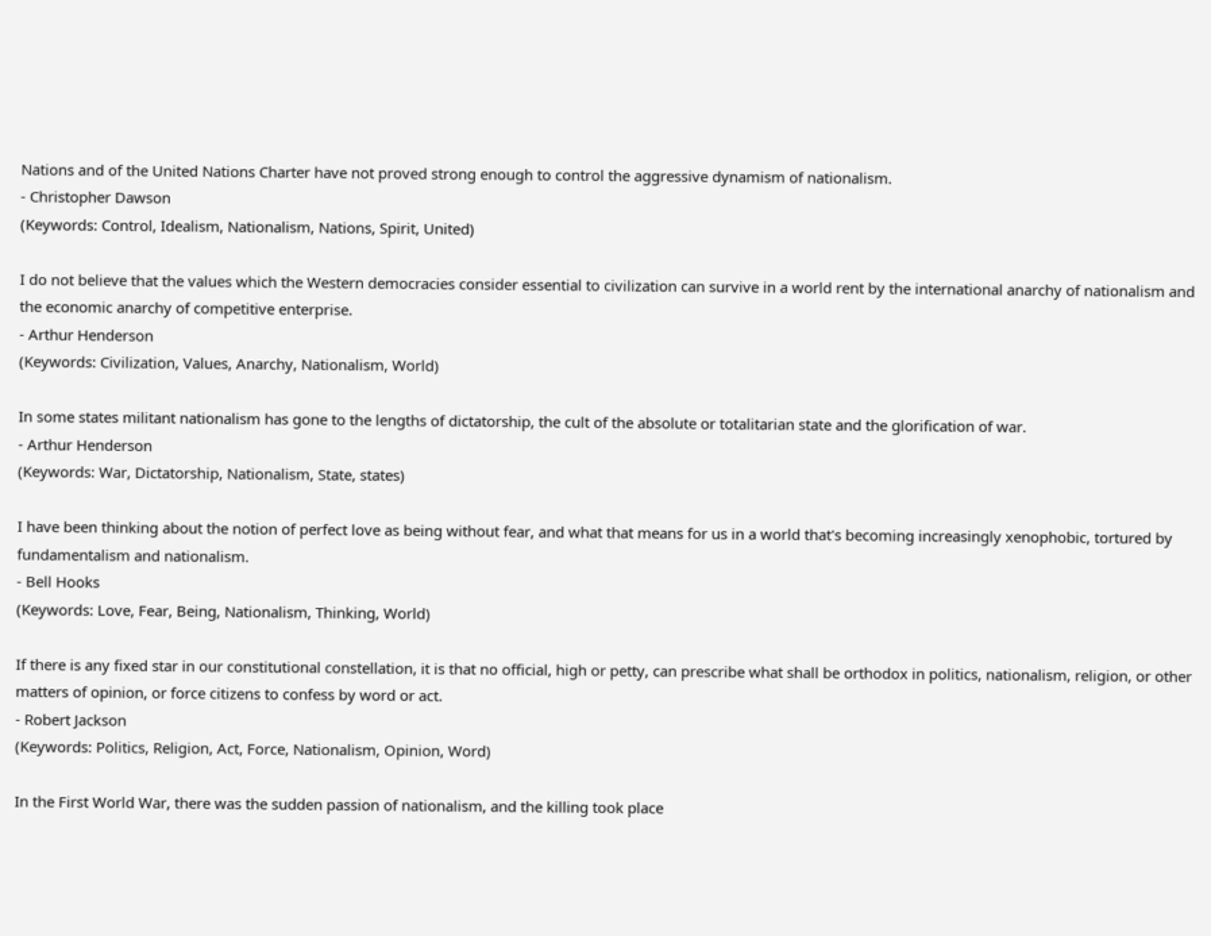Nations and of the United Nations Charter have not proved strong enough to control the aggressive dynamism of nationalism.
- Christopher Dawson
(Keywords: Control, Idealism, Nationalism, Nations, Spirit, United)

I do not believe that the values which the Western democracies consider essential to civilization can survive in a world rent by the international anarchy of nationalism and the economic anarchy of competitive enterprise.
- Arthur Henderson
(Keywords: Civilization, Values, Anarchy, Nationalism, World)

In some states militant nationalism has gone to the lengths of dictatorship, the cult of the absolute or totalitarian state and the glorification of war.
- Arthur Henderson
(Keywords: War, Dictatorship, Nationalism, State, states)

I have been thinking about the notion of perfect love as being without fear, and what that means for us in a world that's becoming increasingly xenophobic, tortured by fundamentalism and nationalism.
- Bell Hooks
(Keywords: Love, Fear, Being, Nationalism, Thinking, World)

If there is any fixed star in our constitutional constellation, it is that no official, high or petty, can prescribe what shall be orthodox in politics, nationalism, religion, or other matters of opinion, or force citizens to confess by word or act.
- Robert Jackson
(Keywords: Politics, Religion, Act, Force, Nationalism, Opinion, Word)

In the First World War, there was the sudden passion of nationalism, and the killing took place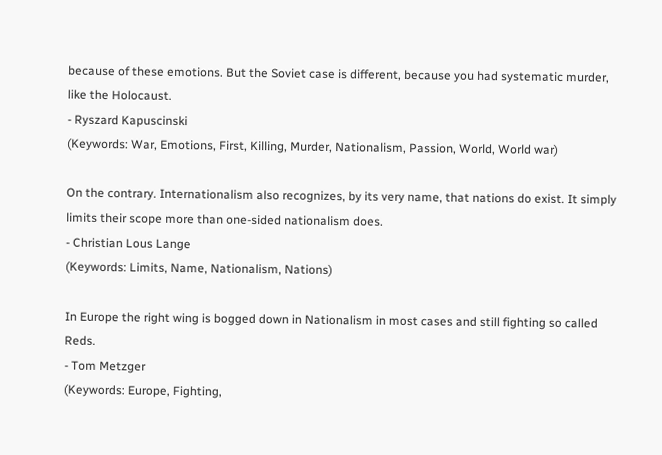because of these emotions. But the Soviet case is different, because you had systematic murder, like the Holocaust.
- Ryszard Kapuscinski
(Keywords: War, Emotions, First, Killing, Murder, Nationalism, Passion, World, World war)

On the contrary. Internationalism also recognizes, by its very name, that nations do exist. It simply limits their scope more than one-sided nationalism does.
- Christian Lous Lange
(Keywords: Limits, Name, Nationalism, Nations)

In Europe the right wing is bogged down in Nationalism in most cases and still fighting so called Reds.
- Tom Metzger
(Keywords: Europe, Fighting,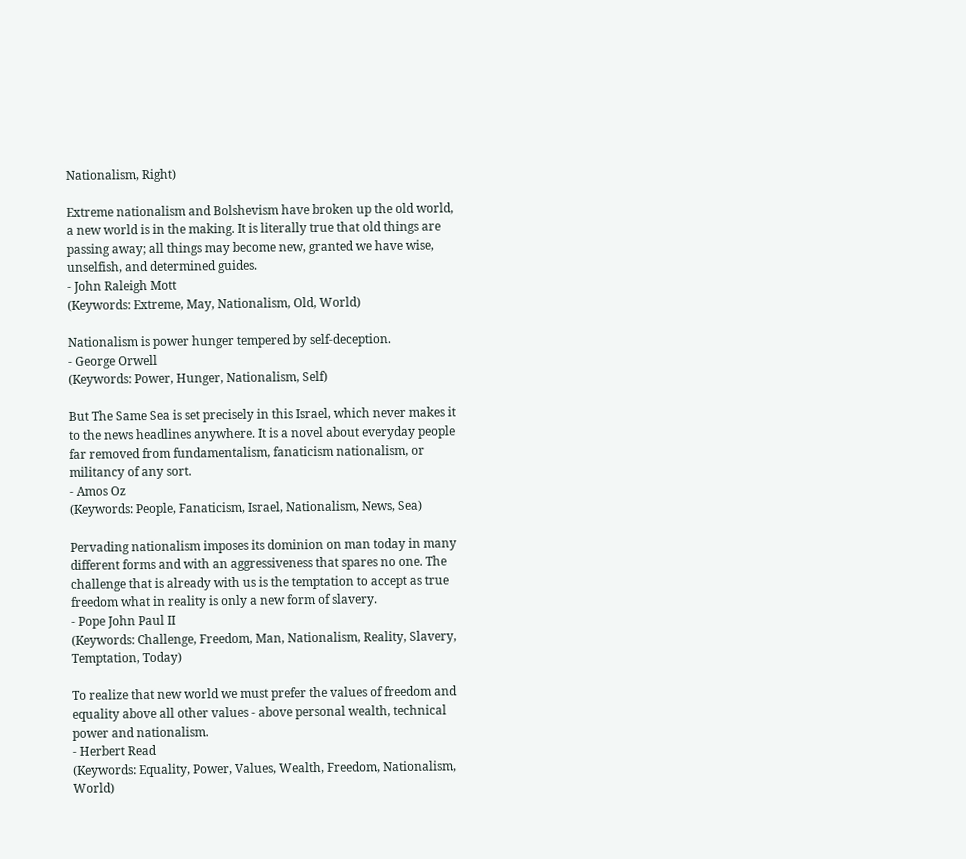Nationalism, Right)

Extreme nationalism and Bolshevism have broken up the old world, a new world is in the making. It is literally true that old things are passing away; all things may become new, granted we have wise, unselfish, and determined guides.
- John Raleigh Mott
(Keywords: Extreme, May, Nationalism, Old, World)

Nationalism is power hunger tempered by self-deception.
- George Orwell
(Keywords: Power, Hunger, Nationalism, Self)

But The Same Sea is set precisely in this Israel, which never makes it to the news headlines anywhere. It is a novel about everyday people far removed from fundamentalism, fanaticism nationalism, or militancy of any sort.
- Amos Oz
(Keywords: People, Fanaticism, Israel, Nationalism, News, Sea)

Pervading nationalism imposes its dominion on man today in many different forms and with an aggressiveness that spares no one. The challenge that is already with us is the temptation to accept as true freedom what in reality is only a new form of slavery.
- Pope John Paul II
(Keywords: Challenge, Freedom, Man, Nationalism, Reality, Slavery, Temptation, Today)

To realize that new world we must prefer the values of freedom and equality above all other values - above personal wealth, technical power and nationalism.
- Herbert Read
(Keywords: Equality, Power, Values, Wealth, Freedom, Nationalism, World)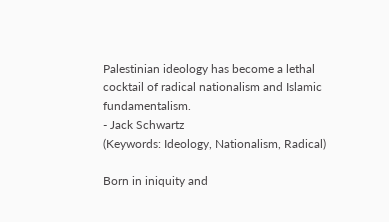Palestinian ideology has become a lethal cocktail of radical nationalism and Islamic fundamentalism.
- Jack Schwartz
(Keywords: Ideology, Nationalism, Radical)

Born in iniquity and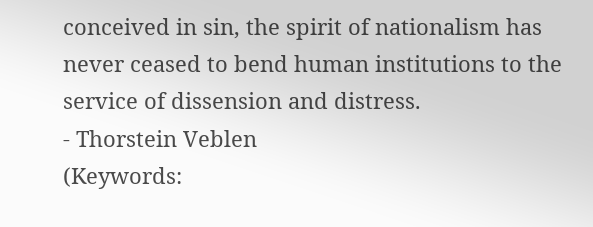conceived in sin, the spirit of nationalism has never ceased to bend human institutions to the service of dissension and distress.
- Thorstein Veblen
(Keywords: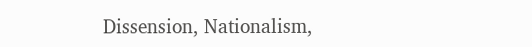Dissension, Nationalism,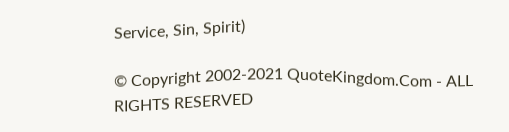Service, Sin, Spirit)

© Copyright 2002-2021 QuoteKingdom.Com - ALL RIGHTS RESERVED